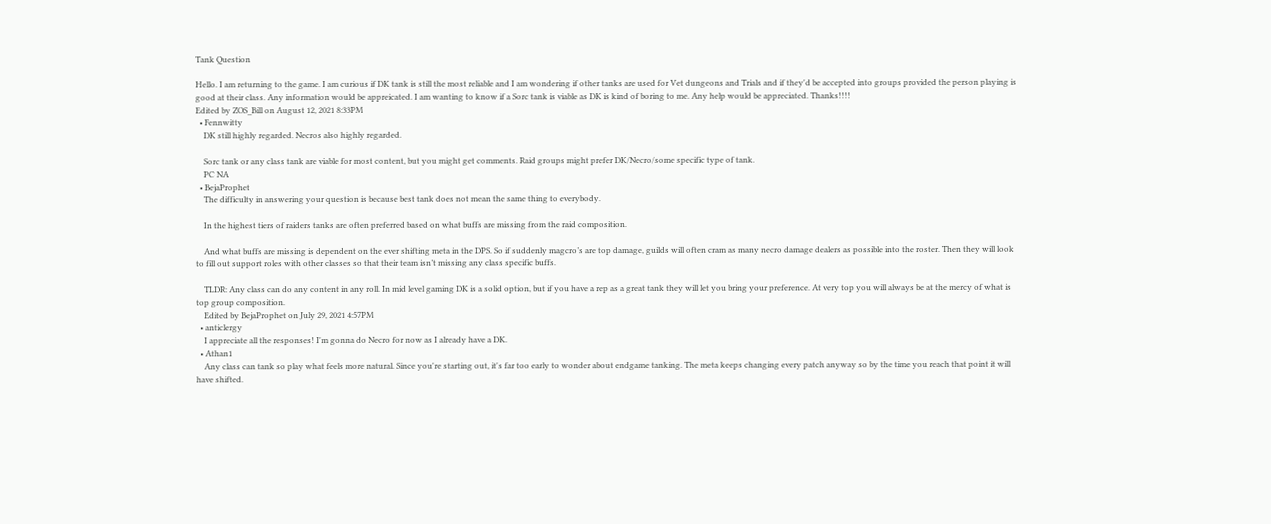Tank Question

Hello. I am returning to the game. I am curious if DK tank is still the most reliable and I am wondering if other tanks are used for Vet dungeons and Trials and if they'd be accepted into groups provided the person playing is good at their class. Any information would be appreicated. I am wanting to know if a Sorc tank is viable as DK is kind of boring to me. Any help would be appreciated. Thanks!!!!
Edited by ZOS_Bill on August 12, 2021 8:33PM
  • Fennwitty
    DK still highly regarded. Necros also highly regarded.

    Sorc tank or any class tank are viable for most content, but you might get comments. Raid groups might prefer DK/Necro/some specific type of tank.
    PC NA
  • BejaProphet
    The difficulty in answering your question is because best tank does not mean the same thing to everybody.

    In the highest tiers of raiders tanks are often preferred based on what buffs are missing from the raid composition.

    And what buffs are missing is dependent on the ever shifting meta in the DPS. So if suddenly magcro’s are top damage, guilds will often cram as many necro damage dealers as possible into the roster. Then they will look to fill out support roles with other classes so that their team isn’t missing any class specific buffs.

    TLDR: Any class can do any content in any roll. In mid level gaming DK is a solid option, but if you have a rep as a great tank they will let you bring your preference. At very top you will always be at the mercy of what is top group composition.
    Edited by BejaProphet on July 29, 2021 4:57PM
  • anticlergy
    I appreciate all the responses! I'm gonna do Necro for now as I already have a DK.
  • Athan1
    Any class can tank so play what feels more natural. Since you're starting out, it's far too early to wonder about endgame tanking. The meta keeps changing every patch anyway so by the time you reach that point it will have shifted.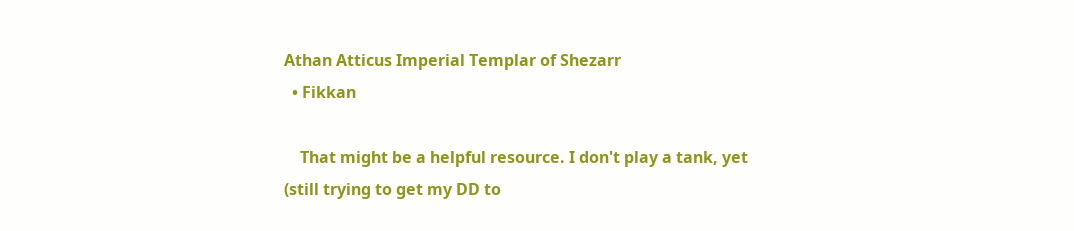Athan Atticus Imperial Templar of Shezarr
  • Fikkan

    That might be a helpful resource. I don't play a tank, yet (still trying to get my DD to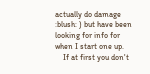actually do damage :blush: ) but have been looking for info for when I start one up.
    If at first you don't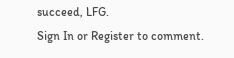succeed, LFG.
Sign In or Register to comment.